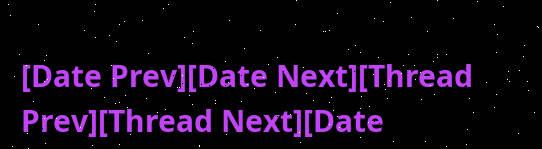[Date Prev][Date Next][Thread Prev][Thread Next][Date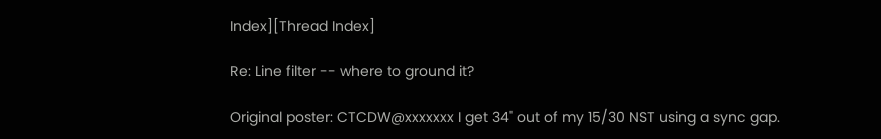Index][Thread Index]

Re: Line filter -- where to ground it?

Original poster: CTCDW@xxxxxxx I get 34" out of my 15/30 NST using a sync gap.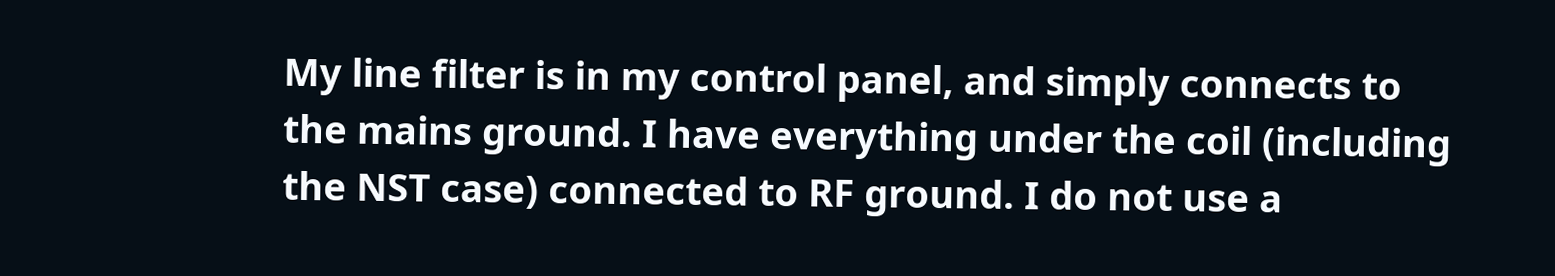My line filter is in my control panel, and simply connects to the mains ground. I have everything under the coil (including the NST case) connected to RF ground. I do not use a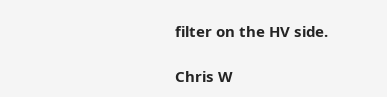filter on the HV side.

Chris W